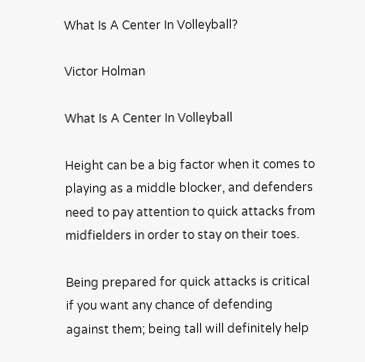What Is A Center In Volleyball?

Victor Holman

What Is A Center In Volleyball

Height can be a big factor when it comes to playing as a middle blocker, and defenders need to pay attention to quick attacks from midfielders in order to stay on their toes.

Being prepared for quick attacks is critical if you want any chance of defending against them; being tall will definitely help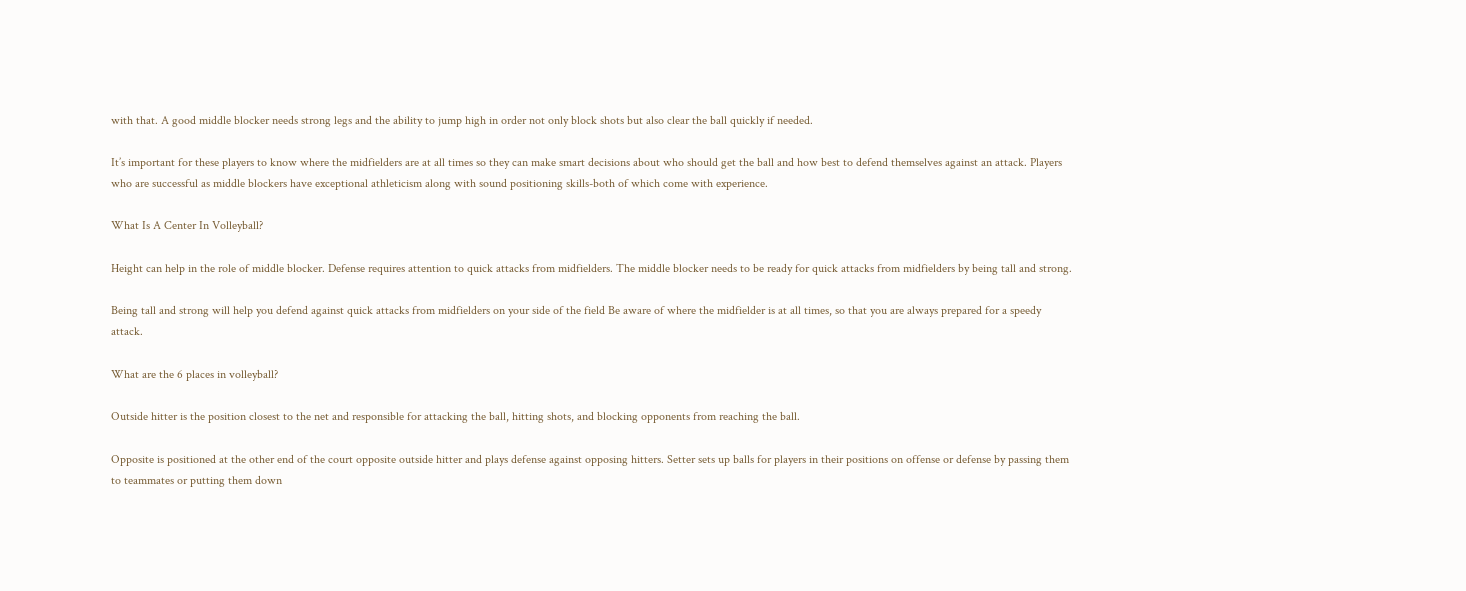with that. A good middle blocker needs strong legs and the ability to jump high in order not only block shots but also clear the ball quickly if needed.

It’s important for these players to know where the midfielders are at all times so they can make smart decisions about who should get the ball and how best to defend themselves against an attack. Players who are successful as middle blockers have exceptional athleticism along with sound positioning skills-both of which come with experience.

What Is A Center In Volleyball?

Height can help in the role of middle blocker. Defense requires attention to quick attacks from midfielders. The middle blocker needs to be ready for quick attacks from midfielders by being tall and strong.

Being tall and strong will help you defend against quick attacks from midfielders on your side of the field Be aware of where the midfielder is at all times, so that you are always prepared for a speedy attack.

What are the 6 places in volleyball?

Outside hitter is the position closest to the net and responsible for attacking the ball, hitting shots, and blocking opponents from reaching the ball.

Opposite is positioned at the other end of the court opposite outside hitter and plays defense against opposing hitters. Setter sets up balls for players in their positions on offense or defense by passing them to teammates or putting them down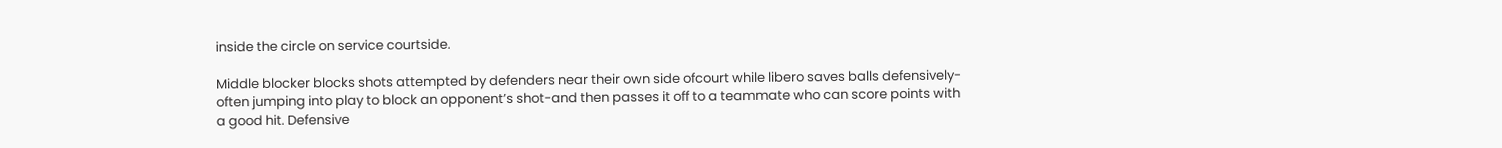inside the circle on service courtside.

Middle blocker blocks shots attempted by defenders near their own side ofcourt while libero saves balls defensively-often jumping into play to block an opponent’s shot-and then passes it off to a teammate who can score points with a good hit. Defensive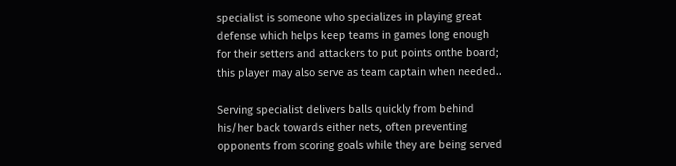specialist is someone who specializes in playing great defense which helps keep teams in games long enough for their setters and attackers to put points onthe board; this player may also serve as team captain when needed..

Serving specialist delivers balls quickly from behind his/her back towards either nets, often preventing opponents from scoring goals while they are being served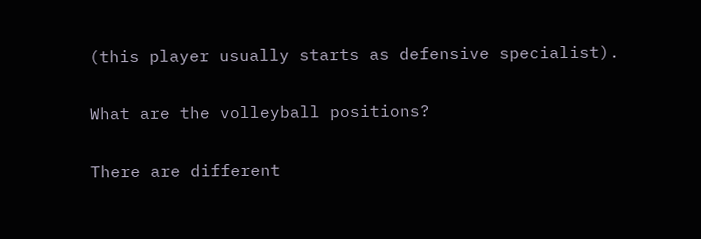(this player usually starts as defensive specialist).

What are the volleyball positions?

There are different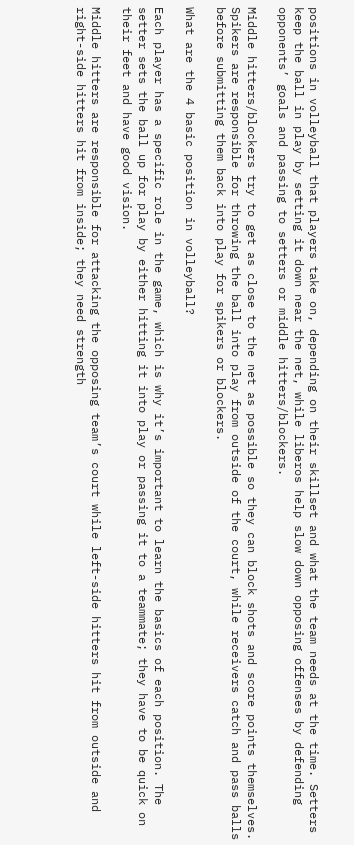positions in volleyball that players take on, depending on their skillset and what the team needs at the time. Setters keep the ball in play by setting it down near the net, while liberos help slow down opposing offenses by defending opponents’ goals and passing to setters or middle hitters/blockers.

Middle hitters/blockers try to get as close to the net as possible so they can block shots and score points themselves. Spikers are responsible for throwing the ball into play from outside of the court, while receivers catch and pass balls before submitting them back into play for spikers or blockers.

What are the 4 basic position in volleyball?

Each player has a specific role in the game, which is why it’s important to learn the basics of each position. The setter sets the ball up for play by either hitting it into play or passing it to a teammate; they have to be quick on their feet and have good vision.

Middle hitters are responsible for attacking the opposing team’s court while left-side hitters hit from outside and right-side hitters hit from inside; they need strength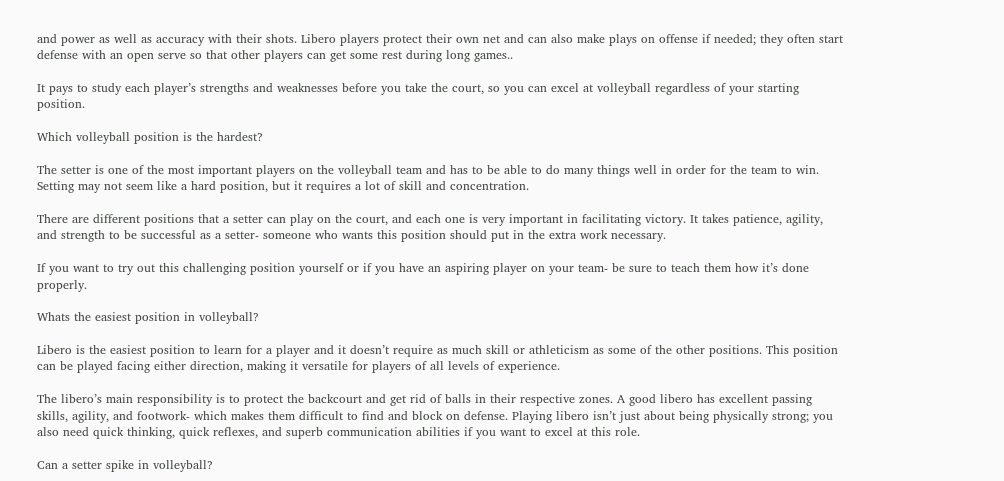and power as well as accuracy with their shots. Libero players protect their own net and can also make plays on offense if needed; they often start defense with an open serve so that other players can get some rest during long games..

It pays to study each player’s strengths and weaknesses before you take the court, so you can excel at volleyball regardless of your starting position.

Which volleyball position is the hardest?

The setter is one of the most important players on the volleyball team and has to be able to do many things well in order for the team to win. Setting may not seem like a hard position, but it requires a lot of skill and concentration.

There are different positions that a setter can play on the court, and each one is very important in facilitating victory. It takes patience, agility, and strength to be successful as a setter- someone who wants this position should put in the extra work necessary.

If you want to try out this challenging position yourself or if you have an aspiring player on your team- be sure to teach them how it’s done properly.

Whats the easiest position in volleyball?

Libero is the easiest position to learn for a player and it doesn’t require as much skill or athleticism as some of the other positions. This position can be played facing either direction, making it versatile for players of all levels of experience.

The libero’s main responsibility is to protect the backcourt and get rid of balls in their respective zones. A good libero has excellent passing skills, agility, and footwork- which makes them difficult to find and block on defense. Playing libero isn’t just about being physically strong; you also need quick thinking, quick reflexes, and superb communication abilities if you want to excel at this role.

Can a setter spike in volleyball?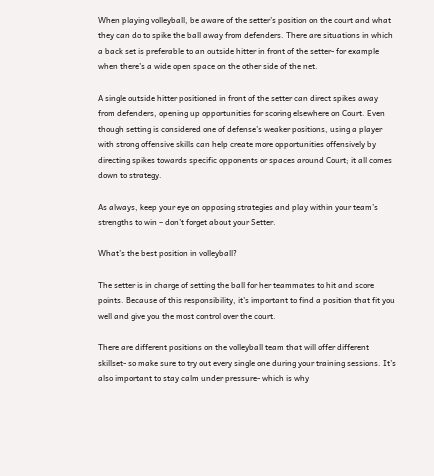When playing volleyball, be aware of the setter’s position on the court and what they can do to spike the ball away from defenders. There are situations in which a back set is preferable to an outside hitter in front of the setter- for example when there’s a wide open space on the other side of the net.

A single outside hitter positioned in front of the setter can direct spikes away from defenders, opening up opportunities for scoring elsewhere on Court. Even though setting is considered one of defense’s weaker positions, using a player with strong offensive skills can help create more opportunities offensively by directing spikes towards specific opponents or spaces around Court; it all comes down to strategy.

As always, keep your eye on opposing strategies and play within your team’s strengths to win – don’t forget about your Setter.

What’s the best position in volleyball?

The setter is in charge of setting the ball for her teammates to hit and score points. Because of this responsibility, it’s important to find a position that fit you well and give you the most control over the court.

There are different positions on the volleyball team that will offer different skillset- so make sure to try out every single one during your training sessions. It’s also important to stay calm under pressure- which is why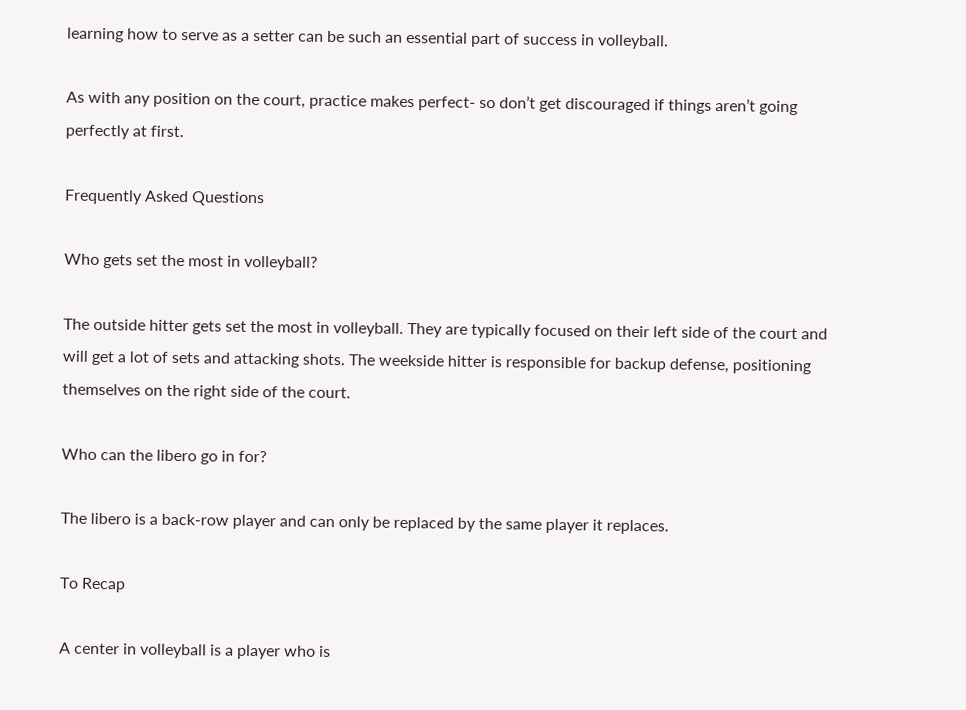learning how to serve as a setter can be such an essential part of success in volleyball.

As with any position on the court, practice makes perfect- so don’t get discouraged if things aren’t going perfectly at first.

Frequently Asked Questions

Who gets set the most in volleyball?

The outside hitter gets set the most in volleyball. They are typically focused on their left side of the court and will get a lot of sets and attacking shots. The weekside hitter is responsible for backup defense, positioning themselves on the right side of the court.

Who can the libero go in for?

The libero is a back-row player and can only be replaced by the same player it replaces.

To Recap

A center in volleyball is a player who is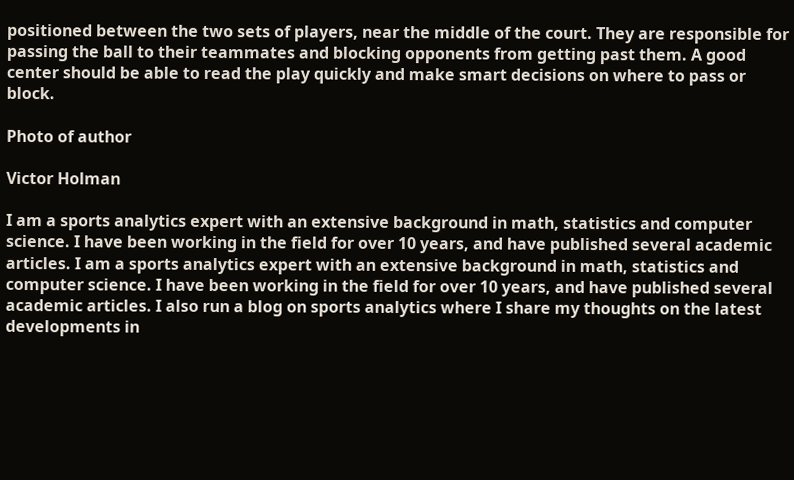positioned between the two sets of players, near the middle of the court. They are responsible for passing the ball to their teammates and blocking opponents from getting past them. A good center should be able to read the play quickly and make smart decisions on where to pass or block.

Photo of author

Victor Holman

I am a sports analytics expert with an extensive background in math, statistics and computer science. I have been working in the field for over 10 years, and have published several academic articles. I am a sports analytics expert with an extensive background in math, statistics and computer science. I have been working in the field for over 10 years, and have published several academic articles. I also run a blog on sports analytics where I share my thoughts on the latest developments in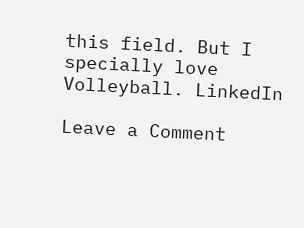this field. But I specially love Volleyball. LinkedIn

Leave a Comment